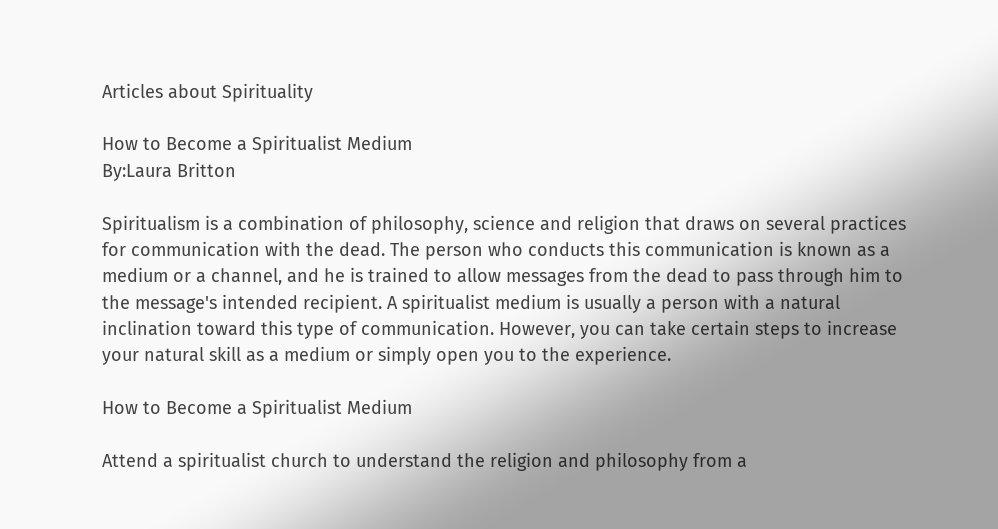Articles about Spirituality

How to Become a Spiritualist Medium
By:Laura Britton

Spiritualism is a combination of philosophy, science and religion that draws on several practices for communication with the dead. The person who conducts this communication is known as a medium or a channel, and he is trained to allow messages from the dead to pass through him to the message's intended recipient. A spiritualist medium is usually a person with a natural inclination toward this type of communication. However, you can take certain steps to increase your natural skill as a medium or simply open you to the experience.

How to Become a Spiritualist Medium

Attend a spiritualist church to understand the religion and philosophy from a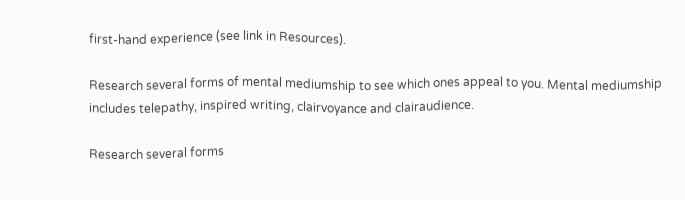first-hand experience (see link in Resources).

Research several forms of mental mediumship to see which ones appeal to you. Mental mediumship includes telepathy, inspired writing, clairvoyance and clairaudience.

Research several forms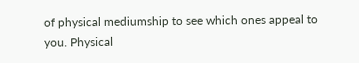of physical mediumship to see which ones appeal to you. Physical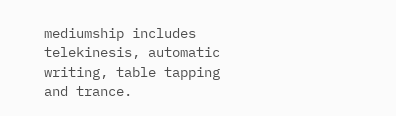mediumship includes telekinesis, automatic writing, table tapping and trance.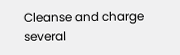Cleanse and charge several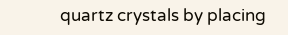quartz crystals by placing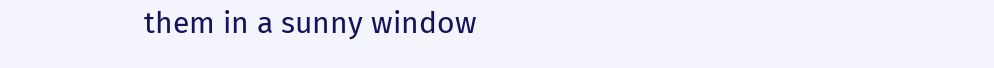them in a sunny window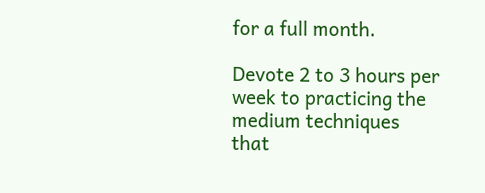for a full month.

Devote 2 to 3 hours per week to practicing the medium techniques that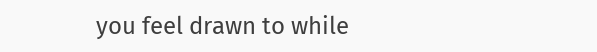you feel drawn to while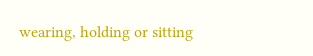wearing, holding or sitting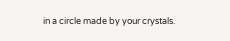in a circle made by your crystals.